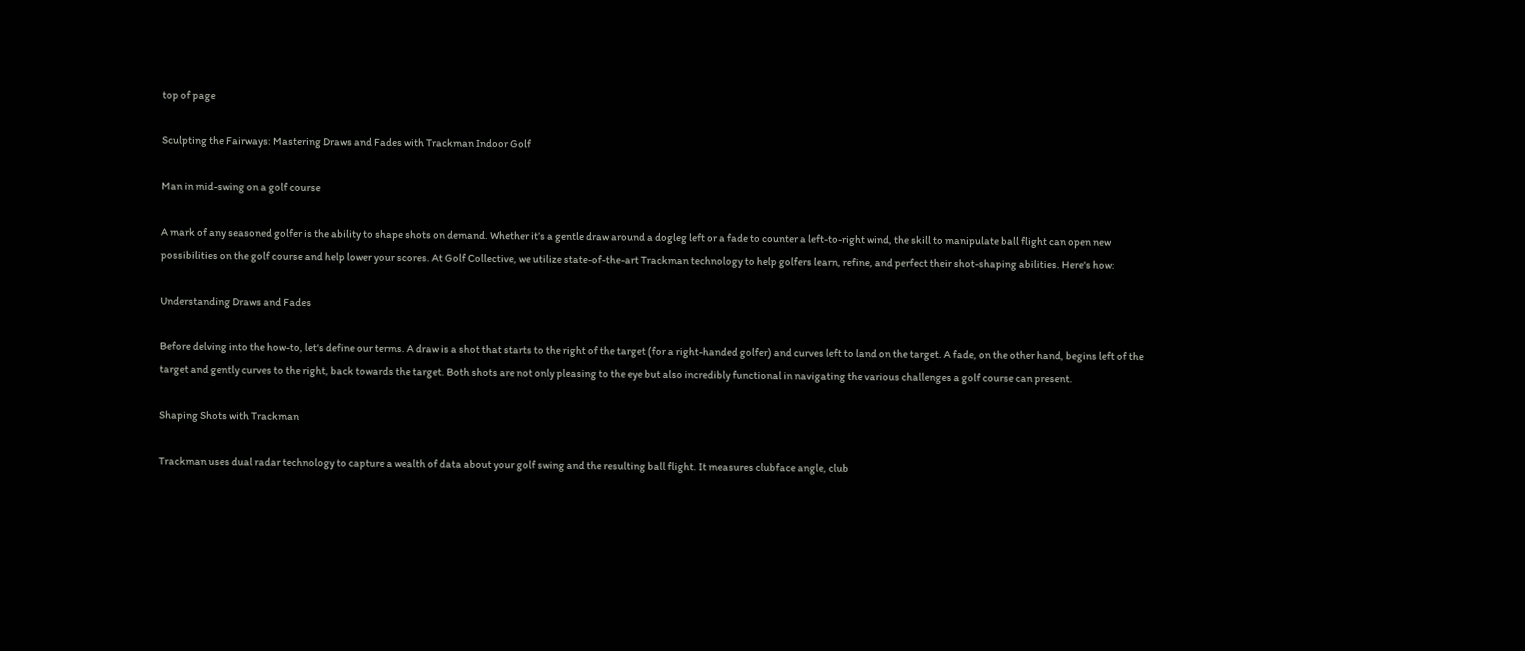top of page

Sculpting the Fairways: Mastering Draws and Fades with Trackman Indoor Golf

Man in mid-swing on a golf course

A mark of any seasoned golfer is the ability to shape shots on demand. Whether it’s a gentle draw around a dogleg left or a fade to counter a left-to-right wind, the skill to manipulate ball flight can open new possibilities on the golf course and help lower your scores. At Golf Collective, we utilize state-of-the-art Trackman technology to help golfers learn, refine, and perfect their shot-shaping abilities. Here's how:

Understanding Draws and Fades

Before delving into the how-to, let's define our terms. A draw is a shot that starts to the right of the target (for a right-handed golfer) and curves left to land on the target. A fade, on the other hand, begins left of the target and gently curves to the right, back towards the target. Both shots are not only pleasing to the eye but also incredibly functional in navigating the various challenges a golf course can present.

Shaping Shots with Trackman

Trackman uses dual radar technology to capture a wealth of data about your golf swing and the resulting ball flight. It measures clubface angle, club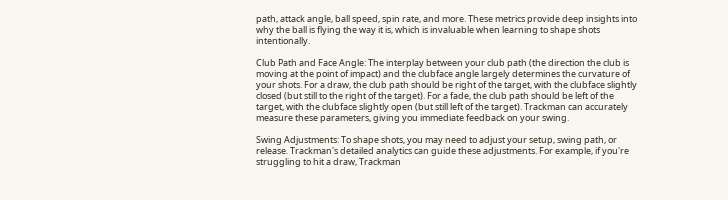path, attack angle, ball speed, spin rate, and more. These metrics provide deep insights into why the ball is flying the way it is, which is invaluable when learning to shape shots intentionally.

Club Path and Face Angle: The interplay between your club path (the direction the club is moving at the point of impact) and the clubface angle largely determines the curvature of your shots. For a draw, the club path should be right of the target, with the clubface slightly closed (but still to the right of the target). For a fade, the club path should be left of the target, with the clubface slightly open (but still left of the target). Trackman can accurately measure these parameters, giving you immediate feedback on your swing.

Swing Adjustments: To shape shots, you may need to adjust your setup, swing path, or release. Trackman's detailed analytics can guide these adjustments. For example, if you're struggling to hit a draw, Trackman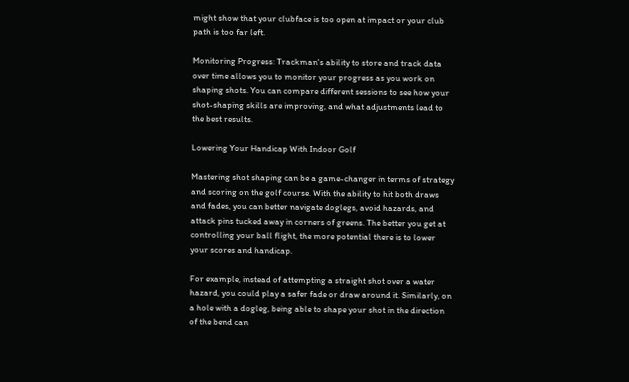might show that your clubface is too open at impact or your club path is too far left.

Monitoring Progress: Trackman's ability to store and track data over time allows you to monitor your progress as you work on shaping shots. You can compare different sessions to see how your shot-shaping skills are improving, and what adjustments lead to the best results.

Lowering Your Handicap With Indoor Golf

Mastering shot shaping can be a game-changer in terms of strategy and scoring on the golf course. With the ability to hit both draws and fades, you can better navigate doglegs, avoid hazards, and attack pins tucked away in corners of greens. The better you get at controlling your ball flight, the more potential there is to lower your scores and handicap.

For example, instead of attempting a straight shot over a water hazard, you could play a safer fade or draw around it. Similarly, on a hole with a dogleg, being able to shape your shot in the direction of the bend can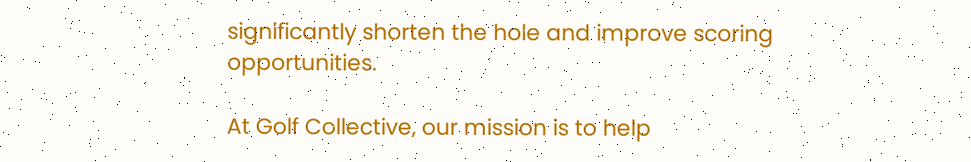significantly shorten the hole and improve scoring opportunities.

At Golf Collective, our mission is to help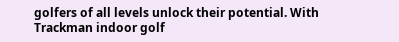golfers of all levels unlock their potential. With Trackman indoor golf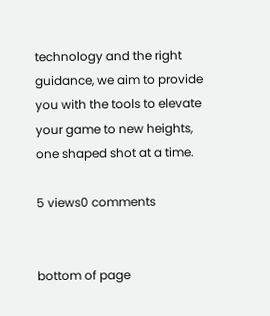technology and the right guidance, we aim to provide you with the tools to elevate your game to new heights, one shaped shot at a time.

5 views0 comments


bottom of page